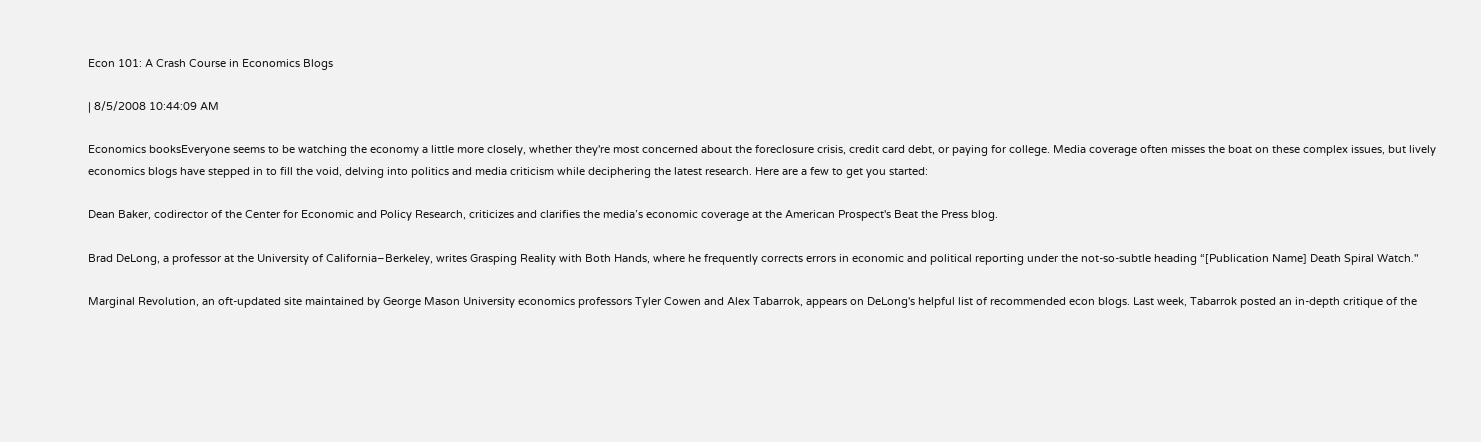Econ 101: A Crash Course in Economics Blogs

| 8/5/2008 10:44:09 AM

Economics booksEveryone seems to be watching the economy a little more closely, whether they're most concerned about the foreclosure crisis, credit card debt, or paying for college. Media coverage often misses the boat on these complex issues, but lively economics blogs have stepped in to fill the void, delving into politics and media criticism while deciphering the latest research. Here are a few to get you started:

Dean Baker, codirector of the Center for Economic and Policy Research, criticizes and clarifies the media’s economic coverage at the American Prospect's Beat the Press blog.

Brad DeLong, a professor at the University of California–Berkeley, writes Grasping Reality with Both Hands, where he frequently corrects errors in economic and political reporting under the not-so-subtle heading “[Publication Name] Death Spiral Watch."

Marginal Revolution, an oft-updated site maintained by George Mason University economics professors Tyler Cowen and Alex Tabarrok, appears on DeLong's helpful list of recommended econ blogs. Last week, Tabarrok posted an in-depth critique of the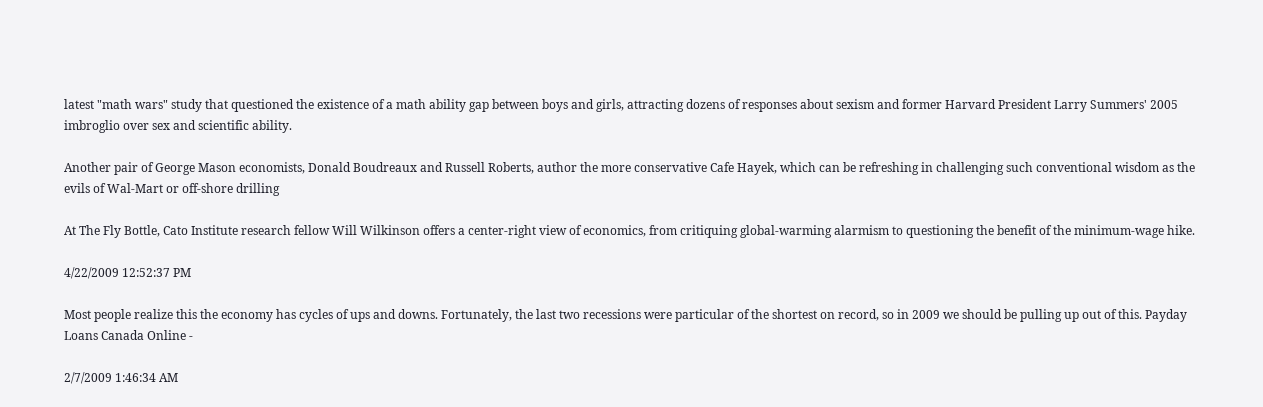latest "math wars" study that questioned the existence of a math ability gap between boys and girls, attracting dozens of responses about sexism and former Harvard President Larry Summers' 2005 imbroglio over sex and scientific ability.

Another pair of George Mason economists, Donald Boudreaux and Russell Roberts, author the more conservative Cafe Hayek, which can be refreshing in challenging such conventional wisdom as the evils of Wal-Mart or off-shore drilling

At The Fly Bottle, Cato Institute research fellow Will Wilkinson offers a center-right view of economics, from critiquing global-warming alarmism to questioning the benefit of the minimum-wage hike.

4/22/2009 12:52:37 PM

Most people realize this the economy has cycles of ups and downs. Fortunately, the last two recessions were particular of the shortest on record, so in 2009 we should be pulling up out of this. Payday Loans Canada Online -

2/7/2009 1:46:34 AM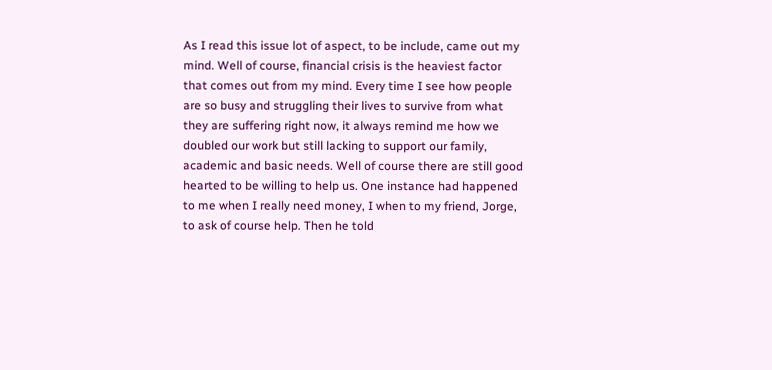As I read this issue lot of aspect, to be include, came out my mind. Well of course, financial crisis is the heaviest factor that comes out from my mind. Every time I see how people are so busy and struggling their lives to survive from what they are suffering right now, it always remind me how we doubled our work but still lacking to support our family, academic and basic needs. Well of course there are still good hearted to be willing to help us. One instance had happened to me when I really need money, I when to my friend, Jorge, to ask of course help. Then he told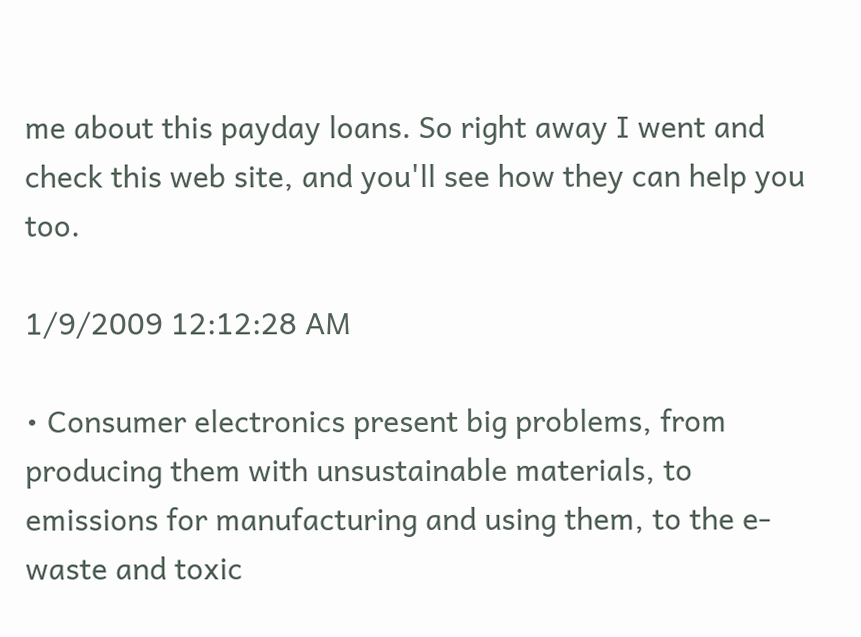me about this payday loans. So right away I went and check this web site, and you'll see how they can help you too.

1/9/2009 12:12:28 AM

• Consumer electronics present big problems, from producing them with unsustainable materials, to emissions for manufacturing and using them, to the e-waste and toxic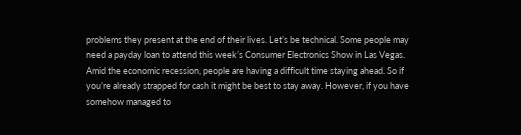problems they present at the end of their lives. Let’s be technical. Some people may need a payday loan to attend this week’s Consumer Electronics Show in Las Vegas. Amid the economic recession, people are having a difficult time staying ahead. So if you’re already strapped for cash it might be best to stay away. However, if you have somehow managed to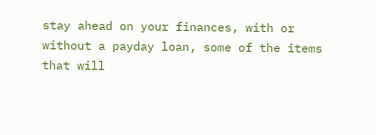stay ahead on your finances, with or without a payday loan, some of the items that will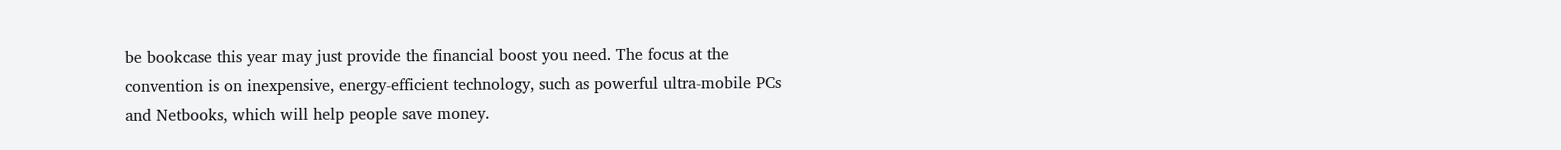be bookcase this year may just provide the financial boost you need. The focus at the convention is on inexpensive, energy-efficient technology, such as powerful ultra-mobile PCs and Netbooks, which will help people save money.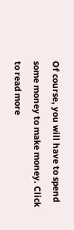Of course, you will have to spend some money to make money. Click to read more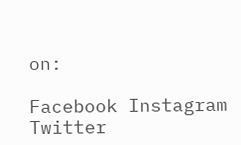on:

Facebook Instagram Twitter